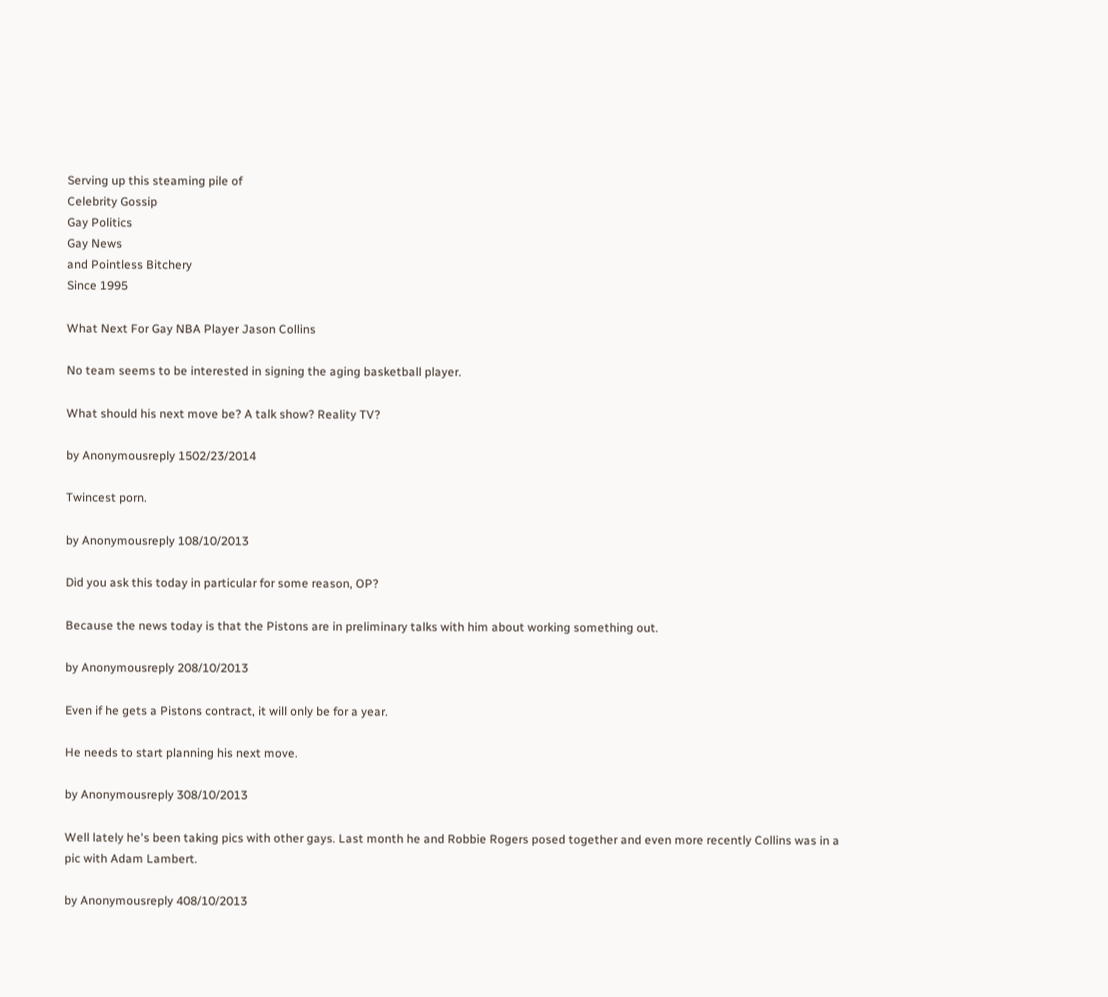Serving up this steaming pile of
Celebrity Gossip
Gay Politics
Gay News
and Pointless Bitchery
Since 1995

What Next For Gay NBA Player Jason Collins

No team seems to be interested in signing the aging basketball player.

What should his next move be? A talk show? Reality TV?

by Anonymousreply 1502/23/2014

Twincest porn.

by Anonymousreply 108/10/2013

Did you ask this today in particular for some reason, OP?

Because the news today is that the Pistons are in preliminary talks with him about working something out.

by Anonymousreply 208/10/2013

Even if he gets a Pistons contract, it will only be for a year.

He needs to start planning his next move.

by Anonymousreply 308/10/2013

Well lately he's been taking pics with other gays. Last month he and Robbie Rogers posed together and even more recently Collins was in a pic with Adam Lambert.

by Anonymousreply 408/10/2013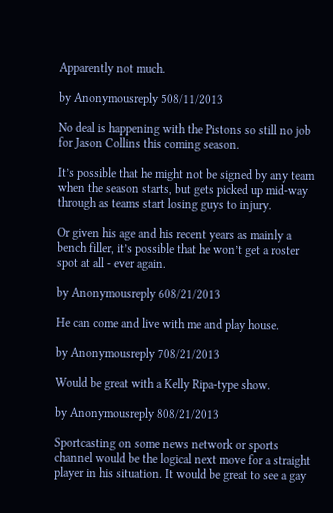Apparently not much.

by Anonymousreply 508/11/2013

No deal is happening with the Pistons so still no job for Jason Collins this coming season.

It’s possible that he might not be signed by any team when the season starts, but gets picked up mid-way through as teams start losing guys to injury.

Or given his age and his recent years as mainly a bench filler, it’s possible that he won’t get a roster spot at all - ever again.

by Anonymousreply 608/21/2013

He can come and live with me and play house.

by Anonymousreply 708/21/2013

Would be great with a Kelly Ripa-type show.

by Anonymousreply 808/21/2013

Sportcasting on some news network or sports channel would be the logical next move for a straight player in his situation. It would be great to see a gay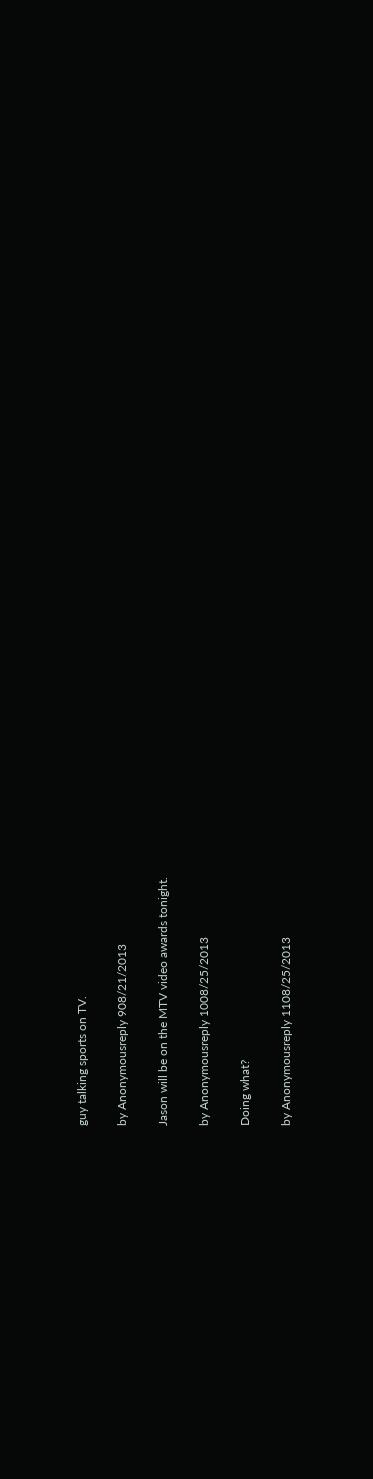guy talking sports on TV.

by Anonymousreply 908/21/2013

Jason will be on the MTV video awards tonight.

by Anonymousreply 1008/25/2013

Doing what?

by Anonymousreply 1108/25/2013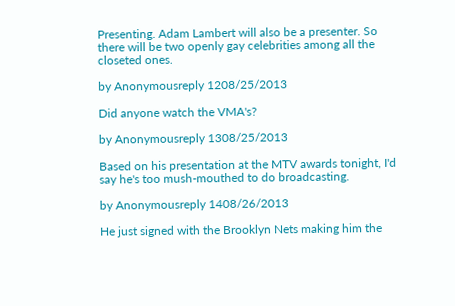Presenting. Adam Lambert will also be a presenter. So there will be two openly gay celebrities among all the closeted ones.

by Anonymousreply 1208/25/2013

Did anyone watch the VMA's?

by Anonymousreply 1308/25/2013

Based on his presentation at the MTV awards tonight, I'd say he's too mush-mouthed to do broadcasting.

by Anonymousreply 1408/26/2013

He just signed with the Brooklyn Nets making him the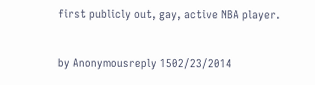first publicly out, gay, active NBA player.

by Anonymousreply 1502/23/2014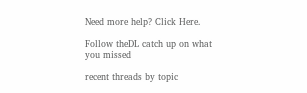Need more help? Click Here.

Follow theDL catch up on what you missed

recent threads by topic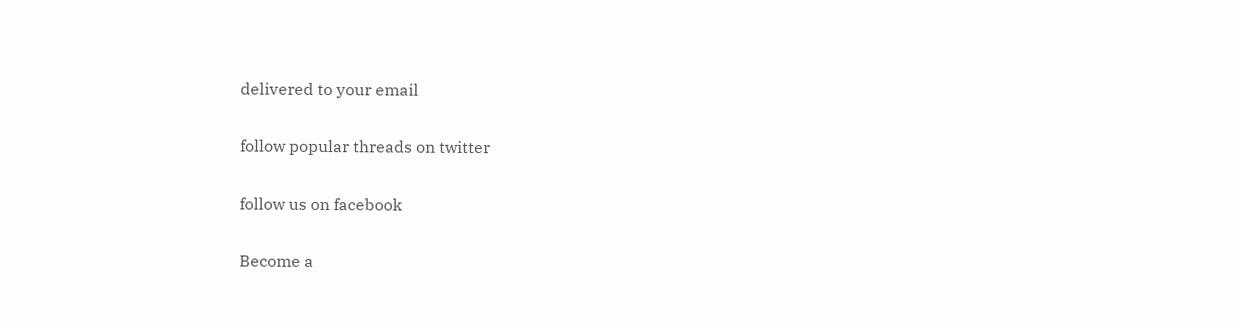delivered to your email

follow popular threads on twitter

follow us on facebook

Become a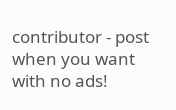contributor - post when you want with no ads!